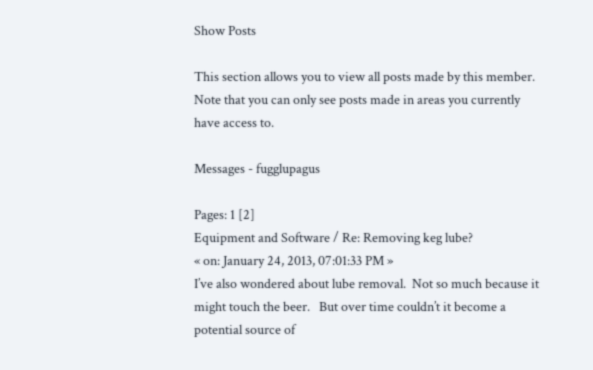Show Posts

This section allows you to view all posts made by this member. Note that you can only see posts made in areas you currently have access to.

Messages - fugglupagus

Pages: 1 [2]
Equipment and Software / Re: Removing keg lube?
« on: January 24, 2013, 07:01:33 PM »
I’ve also wondered about lube removal.  Not so much because it might touch the beer.   But over time couldn’t it become a potential source of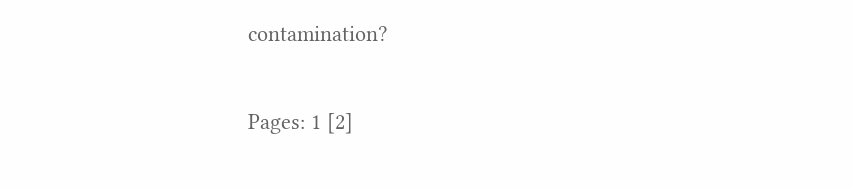contamination?

Pages: 1 [2]